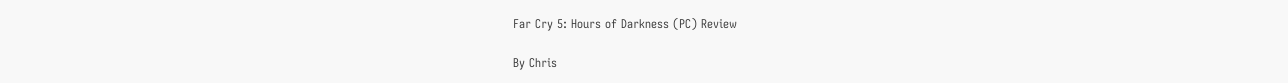Far Cry 5: Hours of Darkness (PC) Review

By Chris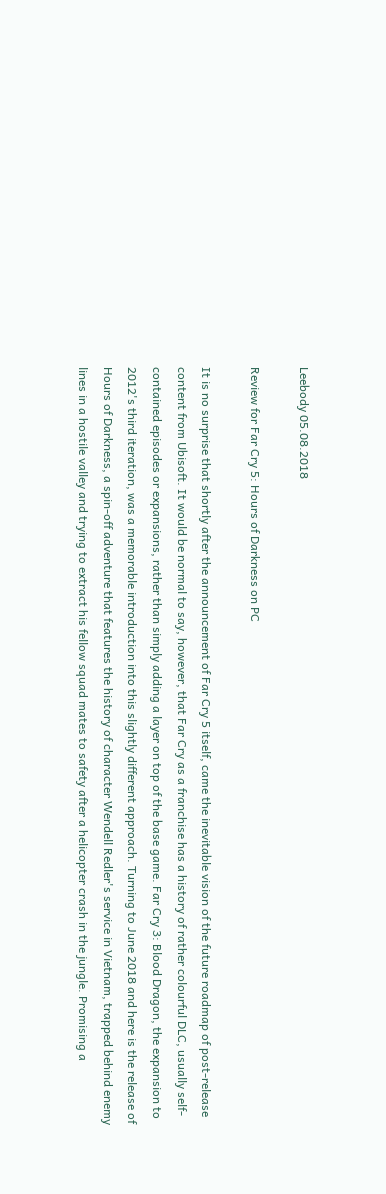Leebody 05.08.2018

Review for Far Cry 5: Hours of Darkness on PC

It is no surprise that shortly after the announcement of Far Cry 5 itself, came the inevitable vision of the future roadmap of post-release content from Ubisoft. It would be normal to say, however, that Far Cry as a franchise has a history of rather colourful DLC, usually self-contained episodes or expansions, rather than simply adding a layer on top of the base game. Far Cry 3: Blood Dragon, the expansion to 2012's third iteration, was a memorable introduction into this slightly different approach. Turning to June 2018 and here is the release of Hours of Darkness, a spin-off adventure that features the history of character Wendell Redler's service in Vietnam, trapped behind enemy lines in a hostile valley and trying to extract his fellow squad mates to safety after a helicopter crash in the jungle. Promising a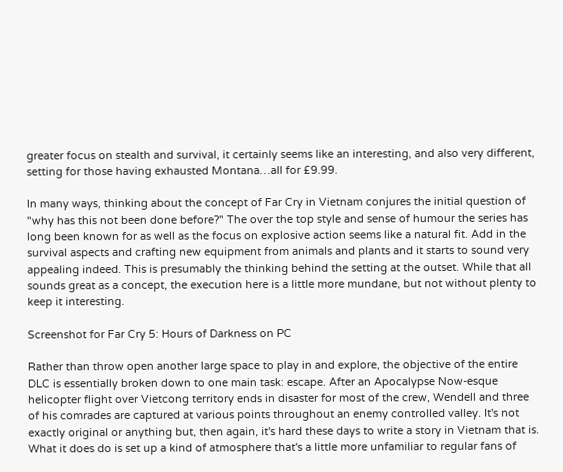greater focus on stealth and survival, it certainly seems like an interesting, and also very different, setting for those having exhausted Montana…all for £9.99.

In many ways, thinking about the concept of Far Cry in Vietnam conjures the initial question of "why has this not been done before?" The over the top style and sense of humour the series has long been known for as well as the focus on explosive action seems like a natural fit. Add in the survival aspects and crafting new equipment from animals and plants and it starts to sound very appealing indeed. This is presumably the thinking behind the setting at the outset. While that all sounds great as a concept, the execution here is a little more mundane, but not without plenty to keep it interesting.

Screenshot for Far Cry 5: Hours of Darkness on PC

Rather than throw open another large space to play in and explore, the objective of the entire DLC is essentially broken down to one main task: escape. After an Apocalypse Now-esque helicopter flight over Vietcong territory ends in disaster for most of the crew, Wendell and three of his comrades are captured at various points throughout an enemy controlled valley. It's not exactly original or anything but, then again, it's hard these days to write a story in Vietnam that is. What it does do is set up a kind of atmosphere that's a little more unfamiliar to regular fans of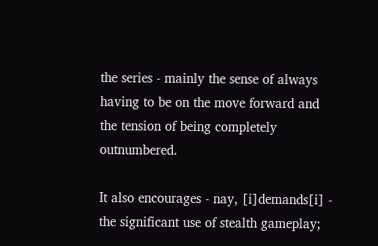the series - mainly the sense of always having to be on the move forward and the tension of being completely outnumbered.

It also encourages - nay, [i]demands[i] - the significant use of stealth gameplay;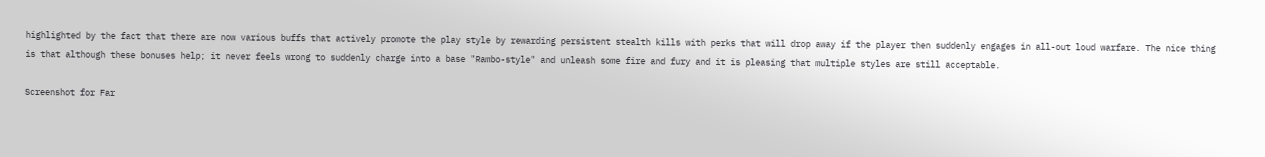highlighted by the fact that there are now various buffs that actively promote the play style by rewarding persistent stealth kills with perks that will drop away if the player then suddenly engages in all-out loud warfare. The nice thing is that although these bonuses help; it never feels wrong to suddenly charge into a base "Rambo-style" and unleash some fire and fury and it is pleasing that multiple styles are still acceptable.

Screenshot for Far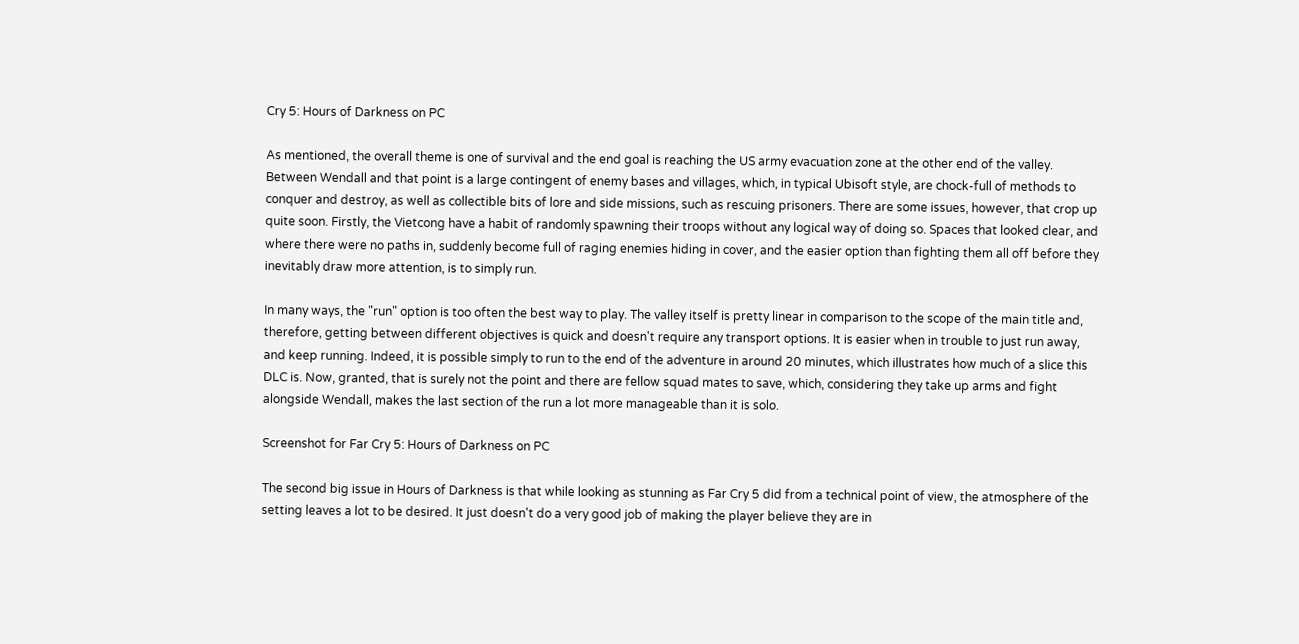Cry 5: Hours of Darkness on PC

As mentioned, the overall theme is one of survival and the end goal is reaching the US army evacuation zone at the other end of the valley. Between Wendall and that point is a large contingent of enemy bases and villages, which, in typical Ubisoft style, are chock-full of methods to conquer and destroy, as well as collectible bits of lore and side missions, such as rescuing prisoners. There are some issues, however, that crop up quite soon. Firstly, the Vietcong have a habit of randomly spawning their troops without any logical way of doing so. Spaces that looked clear, and where there were no paths in, suddenly become full of raging enemies hiding in cover, and the easier option than fighting them all off before they inevitably draw more attention, is to simply run.

In many ways, the "run" option is too often the best way to play. The valley itself is pretty linear in comparison to the scope of the main title and, therefore, getting between different objectives is quick and doesn't require any transport options. It is easier when in trouble to just run away, and keep running. Indeed, it is possible simply to run to the end of the adventure in around 20 minutes, which illustrates how much of a slice this DLC is. Now, granted, that is surely not the point and there are fellow squad mates to save, which, considering they take up arms and fight alongside Wendall, makes the last section of the run a lot more manageable than it is solo.

Screenshot for Far Cry 5: Hours of Darkness on PC

The second big issue in Hours of Darkness is that while looking as stunning as Far Cry 5 did from a technical point of view, the atmosphere of the setting leaves a lot to be desired. It just doesn't do a very good job of making the player believe they are in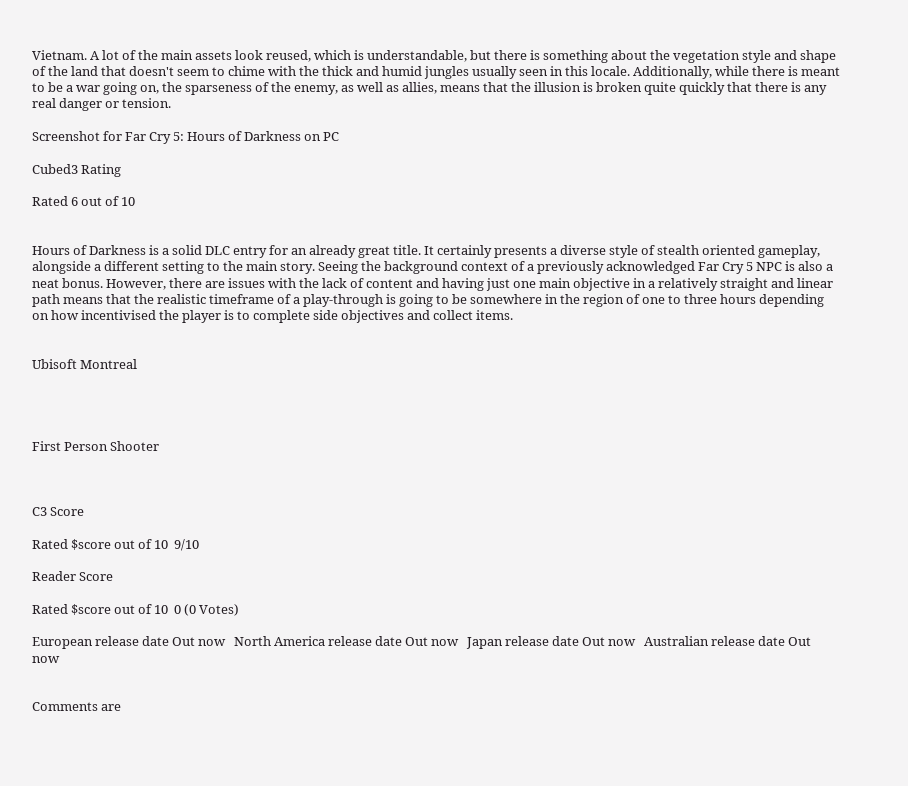Vietnam. A lot of the main assets look reused, which is understandable, but there is something about the vegetation style and shape of the land that doesn't seem to chime with the thick and humid jungles usually seen in this locale. Additionally, while there is meant to be a war going on, the sparseness of the enemy, as well as allies, means that the illusion is broken quite quickly that there is any real danger or tension.

Screenshot for Far Cry 5: Hours of Darkness on PC

Cubed3 Rating

Rated 6 out of 10


Hours of Darkness is a solid DLC entry for an already great title. It certainly presents a diverse style of stealth oriented gameplay, alongside a different setting to the main story. Seeing the background context of a previously acknowledged Far Cry 5 NPC is also a neat bonus. However, there are issues with the lack of content and having just one main objective in a relatively straight and linear path means that the realistic timeframe of a play-through is going to be somewhere in the region of one to three hours depending on how incentivised the player is to complete side objectives and collect items.


Ubisoft Montreal




First Person Shooter



C3 Score

Rated $score out of 10  9/10

Reader Score

Rated $score out of 10  0 (0 Votes)

European release date Out now   North America release date Out now   Japan release date Out now   Australian release date Out now


Comments are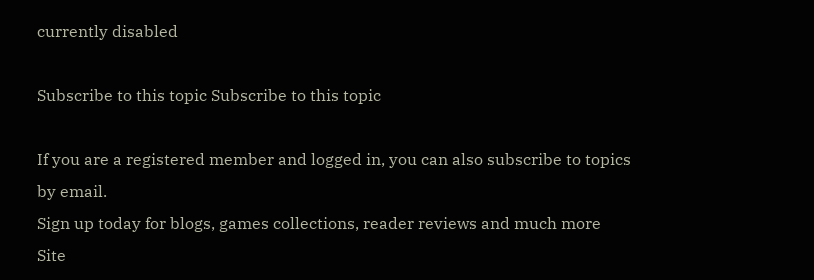currently disabled

Subscribe to this topic Subscribe to this topic

If you are a registered member and logged in, you can also subscribe to topics by email.
Sign up today for blogs, games collections, reader reviews and much more
Site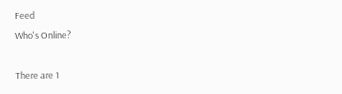Feed
Who's Online?

There are 1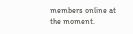members online at the moment.